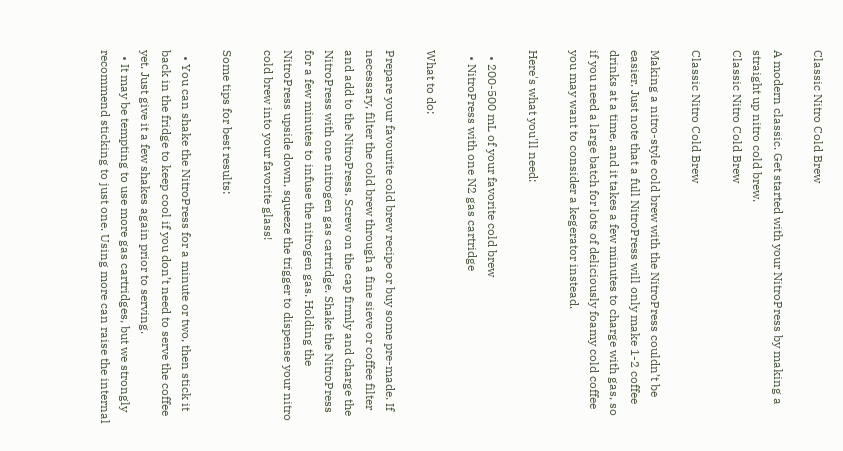Classic Nitro Cold Brew

A modern classic. Get started with your NitroPress by making a straight up nitro cold brew.
Classic Nitro Cold Brew

Classic Nitro Cold Brew

Making a nitro-style cold brew with the NitroPress couldn’t be easier. Just note that a full NitroPress will only make 1-2 coffee drinks at a time, and it takes a few minutes to charge with gas, so if you need a large batch for lots of deliciously foamy cold coffee you may want to consider a kegerator instead.

Here's what you'll need:

  • 200-500 mL of your favorite cold brew
  • NitroPress with one N2 gas cartridge

What to do:

Prepare your favourite cold brew recipe or buy some pre-made. If necessary, filter the cold brew through a fine sieve or coffee filter and add to the NitroPress. Screw on the cap firmly and charge the NitroPress with one nitrogen gas cartridge. Shake the NitroPress for a few minutes to infuse the nitrogen gas. Holding the NitroPress upside down, squeeze the trigger to dispense your nitro cold brew into your favorite glass!

Some tips for best results:

  • You can shake the NitroPress for a minute or two, then stick it back in the fridge to keep cool if you don’t need to serve the coffee yet. Just give it a few shakes again prior to serving.
  • It may be tempting to use more gas cartridges, but we strongly recommend sticking to just one. Using more can raise the internal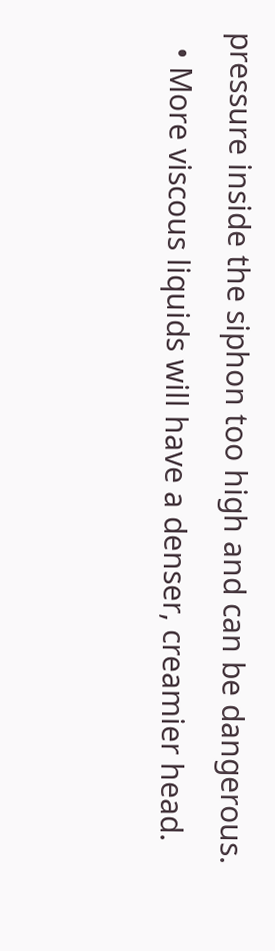pressure inside the siphon too high and can be dangerous.
  • More viscous liquids will have a denser, creamier head.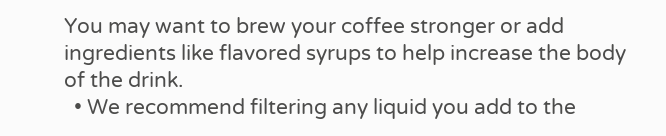You may want to brew your coffee stronger or add ingredients like flavored syrups to help increase the body of the drink.
  • We recommend filtering any liquid you add to the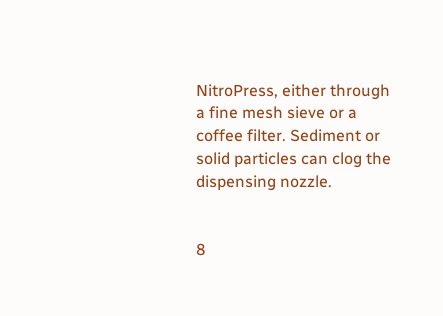NitroPress, either through a fine mesh sieve or a coffee filter. Sediment or solid particles can clog the dispensing nozzle.


8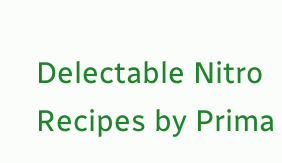Delectable Nitro Recipes by Prima